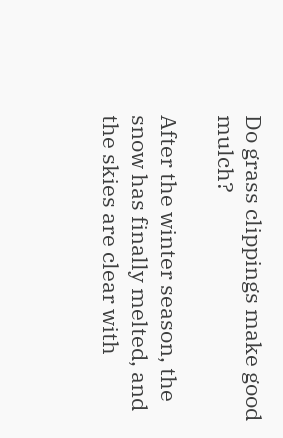Do grass clippings make good mulch?

After the winter season, the snow has finally melted, and the skies are clear with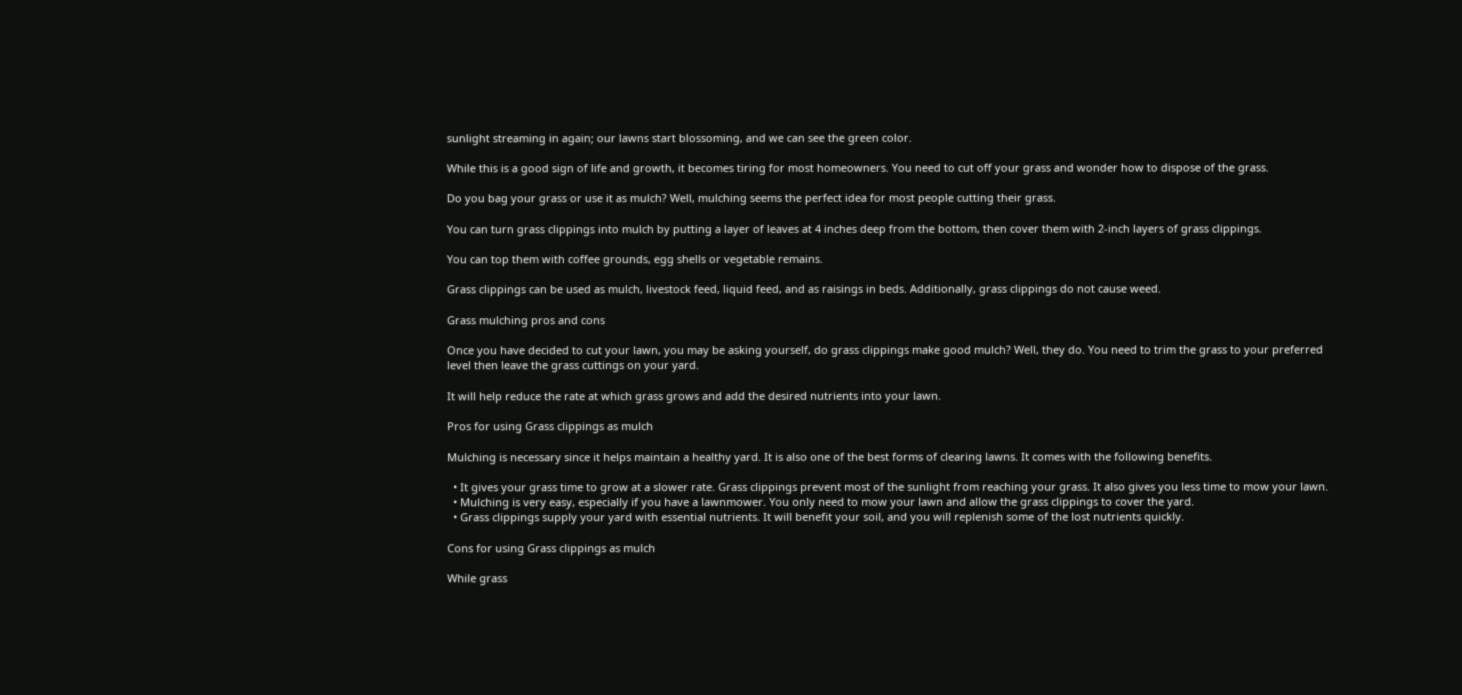sunlight streaming in again; our lawns start blossoming, and we can see the green color.

While this is a good sign of life and growth, it becomes tiring for most homeowners. You need to cut off your grass and wonder how to dispose of the grass.

Do you bag your grass or use it as mulch? Well, mulching seems the perfect idea for most people cutting their grass.

You can turn grass clippings into mulch by putting a layer of leaves at 4 inches deep from the bottom, then cover them with 2-inch layers of grass clippings.

You can top them with coffee grounds, egg shells or vegetable remains.

Grass clippings can be used as mulch, livestock feed, liquid feed, and as raisings in beds. Additionally, grass clippings do not cause weed.

Grass mulching pros and cons

Once you have decided to cut your lawn, you may be asking yourself, do grass clippings make good mulch? Well, they do. You need to trim the grass to your preferred level then leave the grass cuttings on your yard.

It will help reduce the rate at which grass grows and add the desired nutrients into your lawn.

Pros for using Grass clippings as mulch

Mulching is necessary since it helps maintain a healthy yard. It is also one of the best forms of clearing lawns. It comes with the following benefits.

  • It gives your grass time to grow at a slower rate. Grass clippings prevent most of the sunlight from reaching your grass. It also gives you less time to mow your lawn.
  • Mulching is very easy, especially if you have a lawnmower. You only need to mow your lawn and allow the grass clippings to cover the yard.
  • Grass clippings supply your yard with essential nutrients. It will benefit your soil, and you will replenish some of the lost nutrients quickly.

Cons for using Grass clippings as mulch

While grass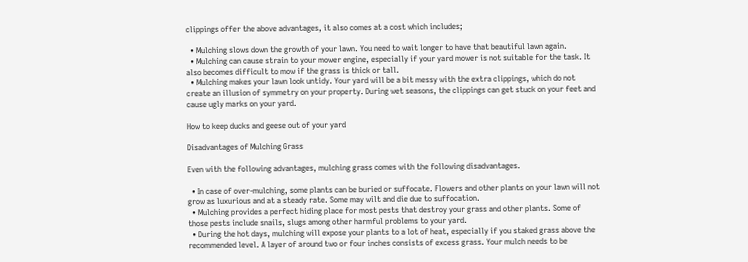clippings offer the above advantages, it also comes at a cost which includes;

  • Mulching slows down the growth of your lawn. You need to wait longer to have that beautiful lawn again.
  • Mulching can cause strain to your mower engine, especially if your yard mower is not suitable for the task. It also becomes difficult to mow if the grass is thick or tall.
  • Mulching makes your lawn look untidy. Your yard will be a bit messy with the extra clippings, which do not create an illusion of symmetry on your property. During wet seasons, the clippings can get stuck on your feet and cause ugly marks on your yard.

How to keep ducks and geese out of your yard

Disadvantages of Mulching Grass

Even with the following advantages, mulching grass comes with the following disadvantages.

  • In case of over-mulching, some plants can be buried or suffocate. Flowers and other plants on your lawn will not grow as luxurious and at a steady rate. Some may wilt and die due to suffocation.
  • Mulching provides a perfect hiding place for most pests that destroy your grass and other plants. Some of those pests include snails, slugs among other harmful problems to your yard.
  • During the hot days, mulching will expose your plants to a lot of heat, especially if you staked grass above the recommended level. A layer of around two or four inches consists of excess grass. Your mulch needs to be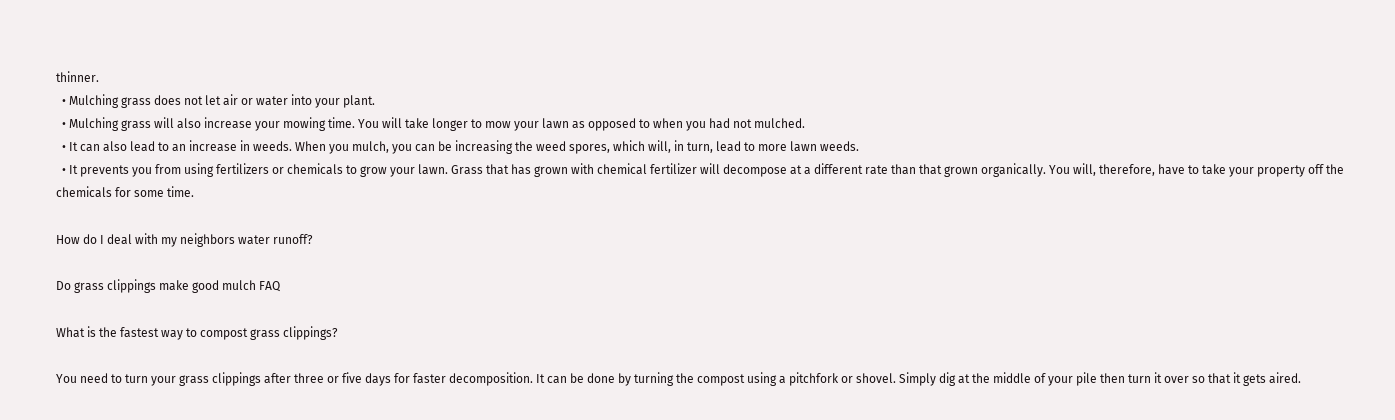thinner.
  • Mulching grass does not let air or water into your plant.
  • Mulching grass will also increase your mowing time. You will take longer to mow your lawn as opposed to when you had not mulched.
  • It can also lead to an increase in weeds. When you mulch, you can be increasing the weed spores, which will, in turn, lead to more lawn weeds.
  • It prevents you from using fertilizers or chemicals to grow your lawn. Grass that has grown with chemical fertilizer will decompose at a different rate than that grown organically. You will, therefore, have to take your property off the chemicals for some time.

How do I deal with my neighbors water runoff?

Do grass clippings make good mulch FAQ

What is the fastest way to compost grass clippings?

You need to turn your grass clippings after three or five days for faster decomposition. It can be done by turning the compost using a pitchfork or shovel. Simply dig at the middle of your pile then turn it over so that it gets aired.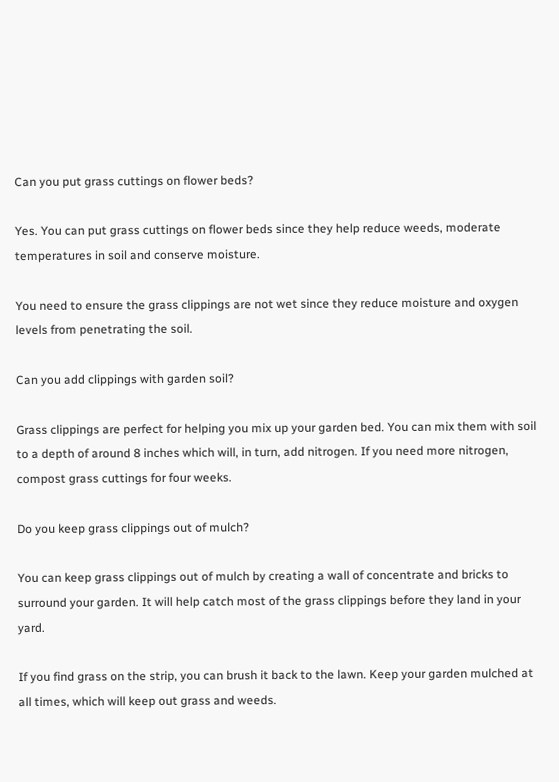Can you put grass cuttings on flower beds?

Yes. You can put grass cuttings on flower beds since they help reduce weeds, moderate temperatures in soil and conserve moisture.

You need to ensure the grass clippings are not wet since they reduce moisture and oxygen levels from penetrating the soil.

Can you add clippings with garden soil?

Grass clippings are perfect for helping you mix up your garden bed. You can mix them with soil to a depth of around 8 inches which will, in turn, add nitrogen. If you need more nitrogen, compost grass cuttings for four weeks.

Do you keep grass clippings out of mulch?

You can keep grass clippings out of mulch by creating a wall of concentrate and bricks to surround your garden. It will help catch most of the grass clippings before they land in your yard.

If you find grass on the strip, you can brush it back to the lawn. Keep your garden mulched at all times, which will keep out grass and weeds.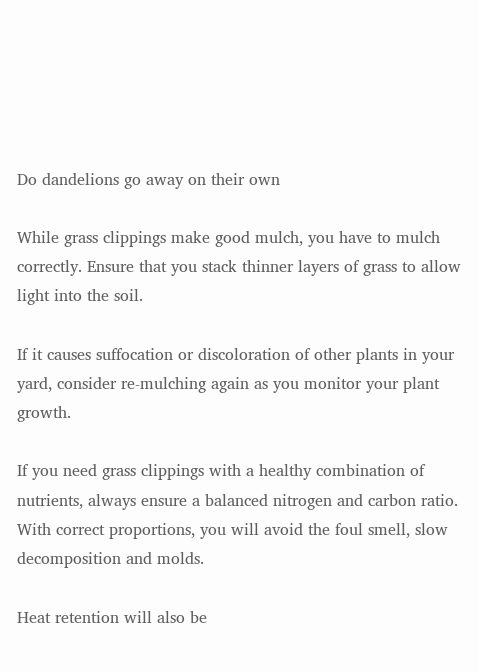Do dandelions go away on their own

While grass clippings make good mulch, you have to mulch correctly. Ensure that you stack thinner layers of grass to allow light into the soil.

If it causes suffocation or discoloration of other plants in your yard, consider re-mulching again as you monitor your plant growth.

If you need grass clippings with a healthy combination of nutrients, always ensure a balanced nitrogen and carbon ratio. With correct proportions, you will avoid the foul smell, slow decomposition and molds.

Heat retention will also be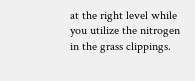at the right level while you utilize the nitrogen in the grass clippings.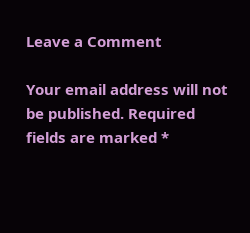Leave a Comment

Your email address will not be published. Required fields are marked *